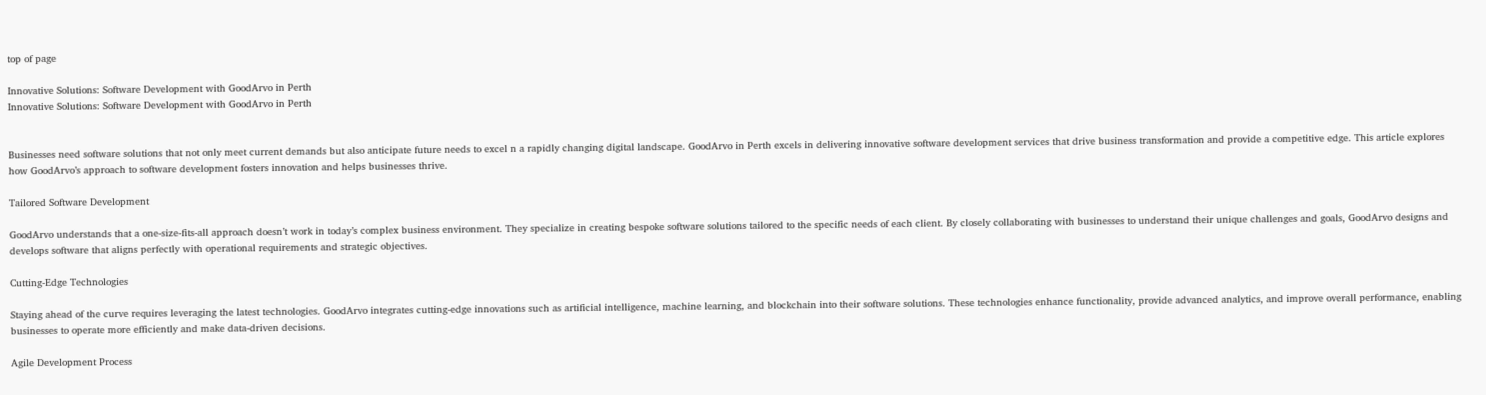top of page

Innovative Solutions: Software Development with GoodArvo in Perth
Innovative Solutions: Software Development with GoodArvo in Perth


Businesses need software solutions that not only meet current demands but also anticipate future needs to excel n a rapidly changing digital landscape. GoodArvo in Perth excels in delivering innovative software development services that drive business transformation and provide a competitive edge. This article explores how GoodArvo’s approach to software development fosters innovation and helps businesses thrive.

Tailored Software Development

GoodArvo understands that a one-size-fits-all approach doesn’t work in today’s complex business environment. They specialize in creating bespoke software solutions tailored to the specific needs of each client. By closely collaborating with businesses to understand their unique challenges and goals, GoodArvo designs and develops software that aligns perfectly with operational requirements and strategic objectives.

Cutting-Edge Technologies

Staying ahead of the curve requires leveraging the latest technologies. GoodArvo integrates cutting-edge innovations such as artificial intelligence, machine learning, and blockchain into their software solutions. These technologies enhance functionality, provide advanced analytics, and improve overall performance, enabling businesses to operate more efficiently and make data-driven decisions.

Agile Development Process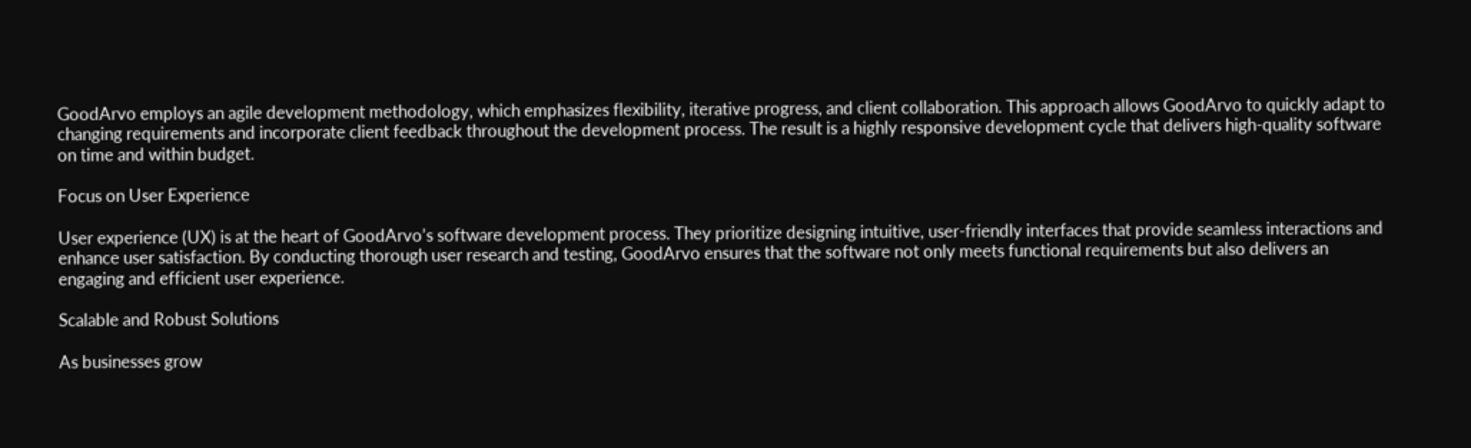GoodArvo employs an agile development methodology, which emphasizes flexibility, iterative progress, and client collaboration. This approach allows GoodArvo to quickly adapt to changing requirements and incorporate client feedback throughout the development process. The result is a highly responsive development cycle that delivers high-quality software on time and within budget.

Focus on User Experience

User experience (UX) is at the heart of GoodArvo’s software development process. They prioritize designing intuitive, user-friendly interfaces that provide seamless interactions and enhance user satisfaction. By conducting thorough user research and testing, GoodArvo ensures that the software not only meets functional requirements but also delivers an engaging and efficient user experience.

Scalable and Robust Solutions

As businesses grow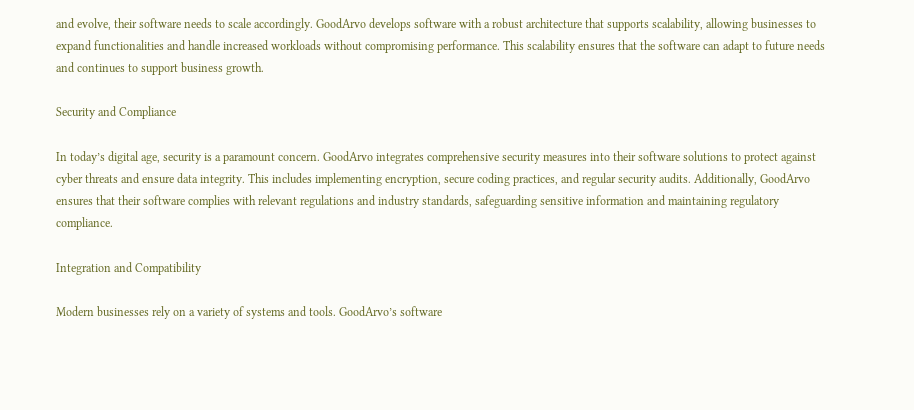and evolve, their software needs to scale accordingly. GoodArvo develops software with a robust architecture that supports scalability, allowing businesses to expand functionalities and handle increased workloads without compromising performance. This scalability ensures that the software can adapt to future needs and continues to support business growth.

Security and Compliance

In today’s digital age, security is a paramount concern. GoodArvo integrates comprehensive security measures into their software solutions to protect against cyber threats and ensure data integrity. This includes implementing encryption, secure coding practices, and regular security audits. Additionally, GoodArvo ensures that their software complies with relevant regulations and industry standards, safeguarding sensitive information and maintaining regulatory compliance.

Integration and Compatibility

Modern businesses rely on a variety of systems and tools. GoodArvo’s software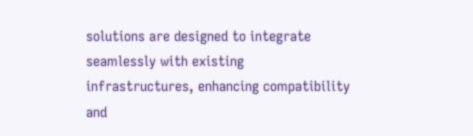solutions are designed to integrate seamlessly with existing infrastructures, enhancing compatibility and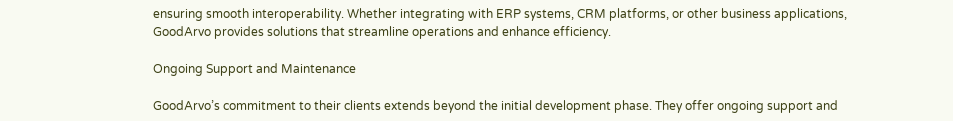ensuring smooth interoperability. Whether integrating with ERP systems, CRM platforms, or other business applications, GoodArvo provides solutions that streamline operations and enhance efficiency.

Ongoing Support and Maintenance

GoodArvo’s commitment to their clients extends beyond the initial development phase. They offer ongoing support and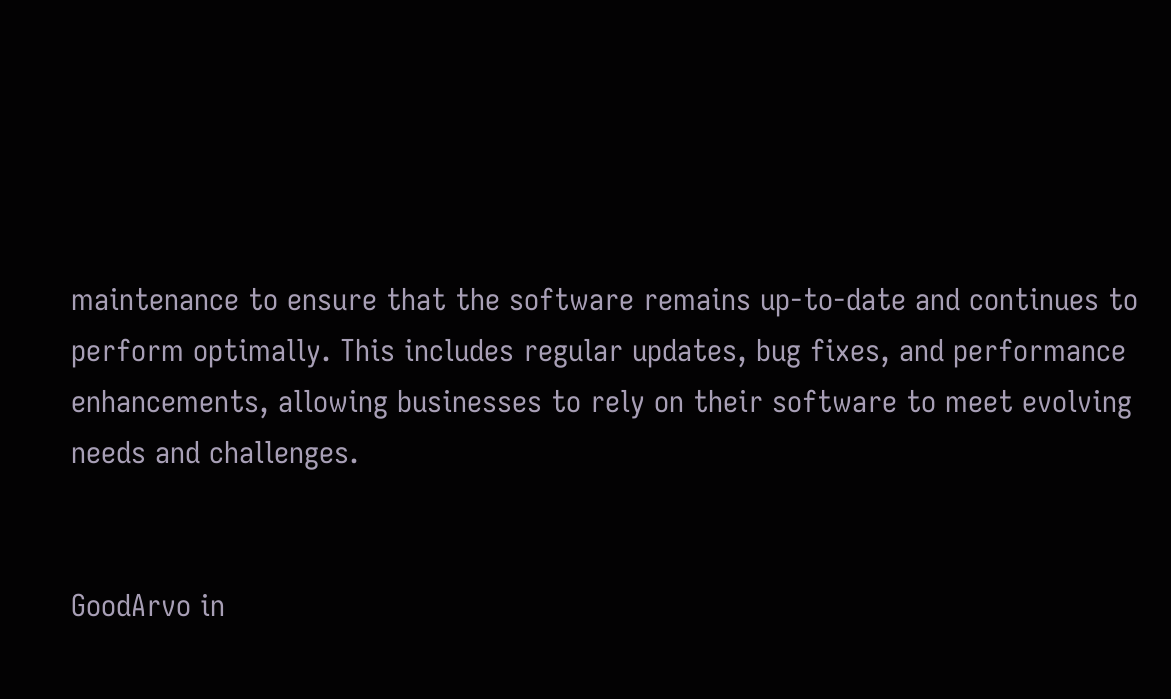maintenance to ensure that the software remains up-to-date and continues to perform optimally. This includes regular updates, bug fixes, and performance enhancements, allowing businesses to rely on their software to meet evolving needs and challenges.


GoodArvo in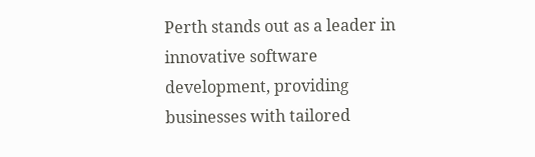Perth stands out as a leader in innovative software development, providing businesses with tailored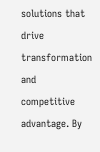solutions that drive transformation and competitive advantage. By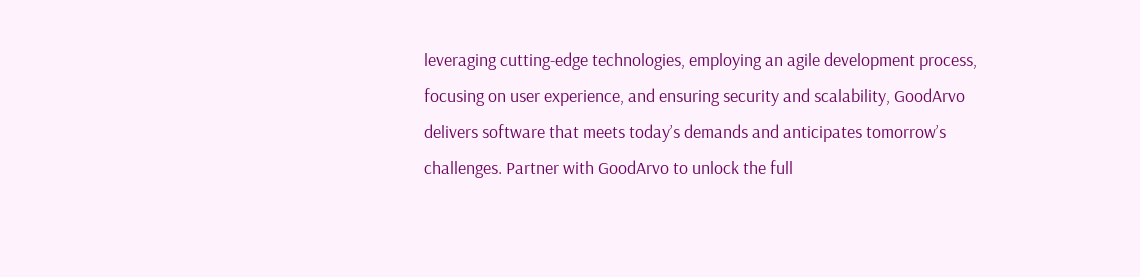leveraging cutting-edge technologies, employing an agile development process, focusing on user experience, and ensuring security and scalability, GoodArvo delivers software that meets today’s demands and anticipates tomorrow’s challenges. Partner with GoodArvo to unlock the full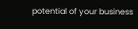potential of your business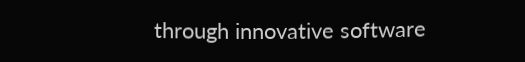through innovative software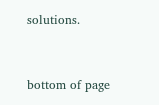solutions.



bottom of page